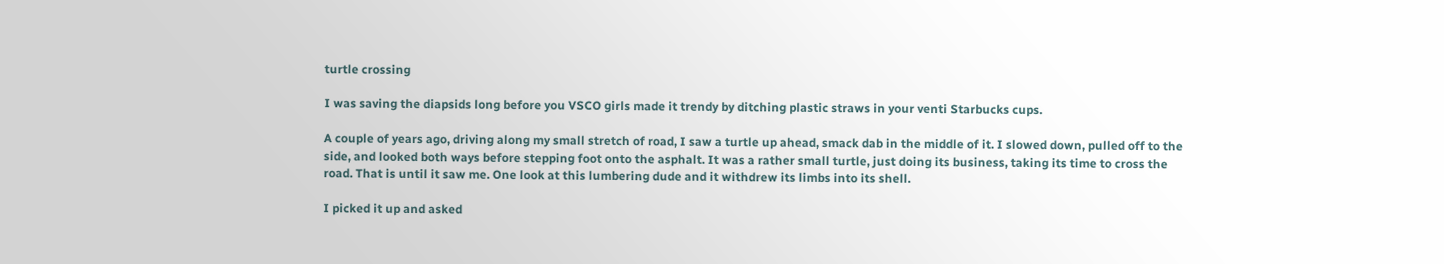turtle crossing

I was saving the diapsids long before you VSCO girls made it trendy by ditching plastic straws in your venti Starbucks cups.

A couple of years ago, driving along my small stretch of road, I saw a turtle up ahead, smack dab in the middle of it. I slowed down, pulled off to the side, and looked both ways before stepping foot onto the asphalt. It was a rather small turtle, just doing its business, taking its time to cross the road. That is until it saw me. One look at this lumbering dude and it withdrew its limbs into its shell.

I picked it up and asked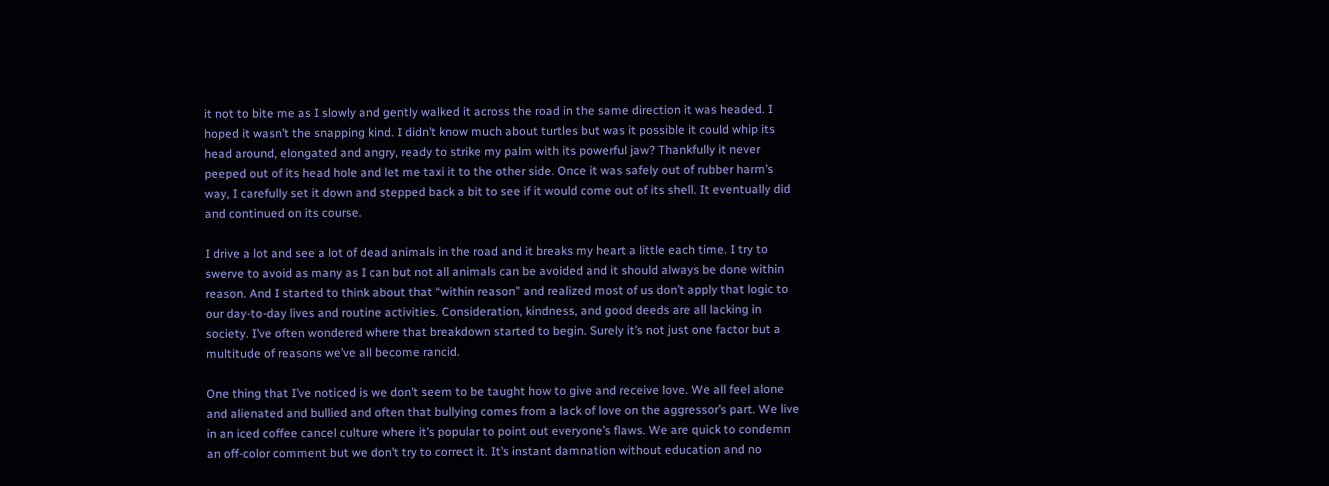it not to bite me as I slowly and gently walked it across the road in the same direction it was headed. I hoped it wasn’t the snapping kind. I didn’t know much about turtles but was it possible it could whip its head around, elongated and angry, ready to strike my palm with its powerful jaw? Thankfully it never peeped out of its head hole and let me taxi it to the other side. Once it was safely out of rubber harm’s way, I carefully set it down and stepped back a bit to see if it would come out of its shell. It eventually did and continued on its course.

I drive a lot and see a lot of dead animals in the road and it breaks my heart a little each time. I try to swerve to avoid as many as I can but not all animals can be avoided and it should always be done within reason. And I started to think about that “within reason” and realized most of us don’t apply that logic to our day-to-day lives and routine activities. Consideration, kindness, and good deeds are all lacking in society. I’ve often wondered where that breakdown started to begin. Surely it’s not just one factor but a multitude of reasons we’ve all become rancid.

One thing that I’ve noticed is we don’t seem to be taught how to give and receive love. We all feel alone and alienated and bullied and often that bullying comes from a lack of love on the aggressor’s part. We live in an iced coffee cancel culture where it’s popular to point out everyone’s flaws. We are quick to condemn an off-color comment but we don’t try to correct it. It’s instant damnation without education and no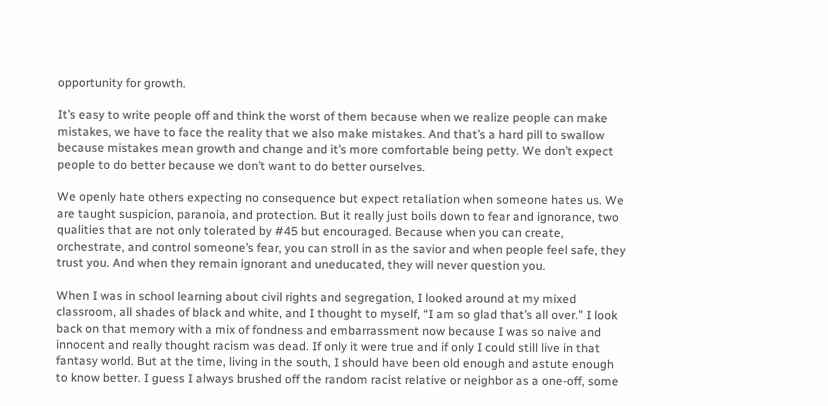opportunity for growth.

It’s easy to write people off and think the worst of them because when we realize people can make mistakes, we have to face the reality that we also make mistakes. And that’s a hard pill to swallow because mistakes mean growth and change and it’s more comfortable being petty. We don’t expect people to do better because we don’t want to do better ourselves.

We openly hate others expecting no consequence but expect retaliation when someone hates us. We are taught suspicion, paranoia, and protection. But it really just boils down to fear and ignorance, two qualities that are not only tolerated by #45 but encouraged. Because when you can create, orchestrate, and control someone’s fear, you can stroll in as the savior and when people feel safe, they trust you. And when they remain ignorant and uneducated, they will never question you.

When I was in school learning about civil rights and segregation, I looked around at my mixed classroom, all shades of black and white, and I thought to myself, “I am so glad that’s all over.” I look back on that memory with a mix of fondness and embarrassment now because I was so naive and innocent and really thought racism was dead. If only it were true and if only I could still live in that fantasy world. But at the time, living in the south, I should have been old enough and astute enough to know better. I guess I always brushed off the random racist relative or neighbor as a one-off, some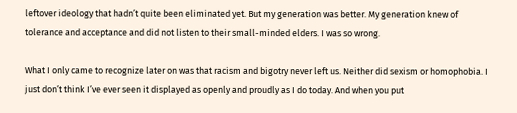leftover ideology that hadn’t quite been eliminated yet. But my generation was better. My generation knew of tolerance and acceptance and did not listen to their small-minded elders. I was so wrong.

What I only came to recognize later on was that racism and bigotry never left us. Neither did sexism or homophobia. I just don’t think I’ve ever seen it displayed as openly and proudly as I do today. And when you put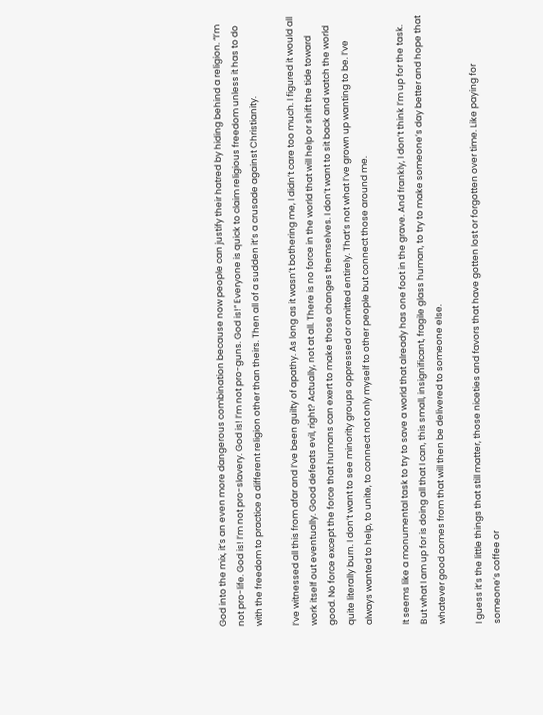God into the mix, it’s an even more dangerous combination because now people can justify their hatred by hiding behind a religion. “I’m not pro-life. God is! I’m not pro-slavery. God is! I’m not pro-guns. God is!” Everyone is quick to claim religious freedom unless it has to do with the freedom to practice a different religion other than theirs. Then all of a sudden it’s a crusade against Christianity.

I’ve witnessed all this from afar and I’ve been guilty of apathy. As long as it wasn’t bothering me, I didn’t care too much. I figured it would all work itself out eventually. Good defeats evil, right? Actually, not at all. There is no force in the world that will help or shift the tide toward good. No force except the force that humans can exert to make those changes themselves. I don’t want to sit back and watch the world quite literally burn. I don’t want to see minority groups oppressed or omitted entirely. That’s not what I’ve grown up wanting to be. I’ve always wanted to help, to unite, to connect not only myself to other people but connect those around me.

It seems like a monumental task to try to save a world that already has one foot in the grave. And frankly, I don’t think I’m up for the task. But what I am up for is doing all that I can, this small, insignificant, fragile glass human, to try to make someone’s day better and hope that whatever good comes from that will then be delivered to someone else.

I guess it’s the little things that still matter, those niceties and favors that have gotten lost or forgotten over time. Like paying for someone’s coffee or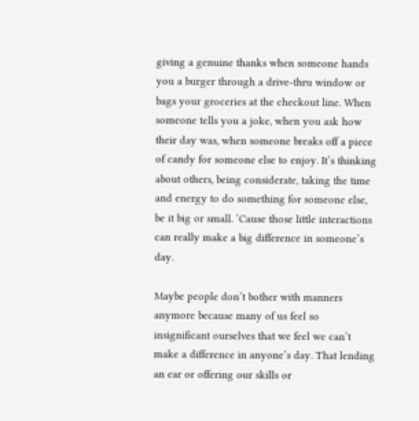giving a genuine thanks when someone hands you a burger through a drive-thru window or bags your groceries at the checkout line. When someone tells you a joke, when you ask how their day was, when someone breaks off a piece of candy for someone else to enjoy. It’s thinking about others, being considerate, taking the time and energy to do something for someone else, be it big or small. ‘Cause those little interactions can really make a big difference in someone’s day.

Maybe people don’t bother with manners anymore because many of us feel so insignificant ourselves that we feel we can’t make a difference in anyone’s day. That lending an ear or offering our skills or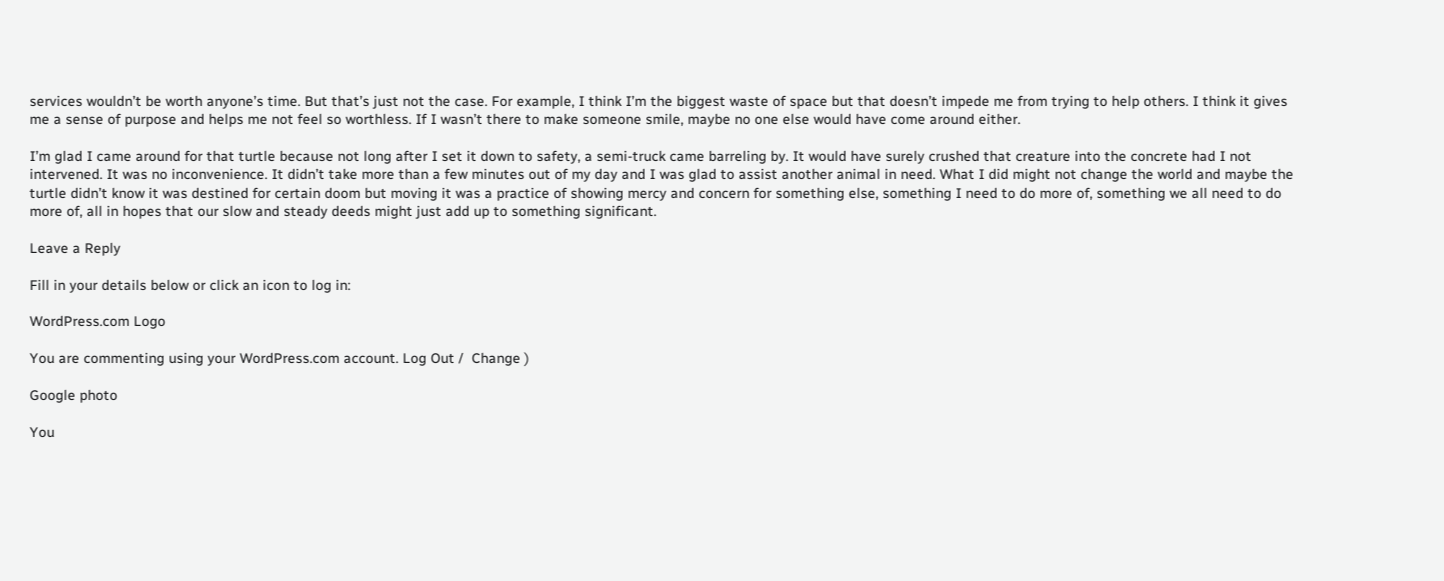services wouldn’t be worth anyone’s time. But that’s just not the case. For example, I think I’m the biggest waste of space but that doesn’t impede me from trying to help others. I think it gives me a sense of purpose and helps me not feel so worthless. If I wasn’t there to make someone smile, maybe no one else would have come around either.

I’m glad I came around for that turtle because not long after I set it down to safety, a semi-truck came barreling by. It would have surely crushed that creature into the concrete had I not intervened. It was no inconvenience. It didn’t take more than a few minutes out of my day and I was glad to assist another animal in need. What I did might not change the world and maybe the turtle didn’t know it was destined for certain doom but moving it was a practice of showing mercy and concern for something else, something I need to do more of, something we all need to do more of, all in hopes that our slow and steady deeds might just add up to something significant.

Leave a Reply

Fill in your details below or click an icon to log in:

WordPress.com Logo

You are commenting using your WordPress.com account. Log Out /  Change )

Google photo

You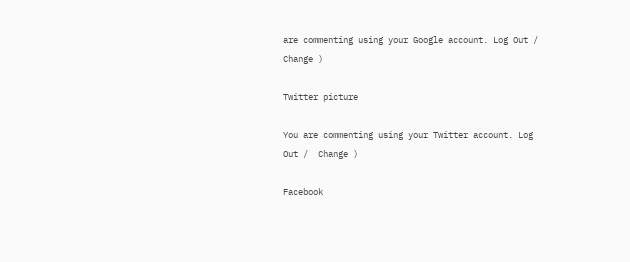are commenting using your Google account. Log Out /  Change )

Twitter picture

You are commenting using your Twitter account. Log Out /  Change )

Facebook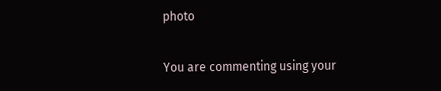photo

You are commenting using your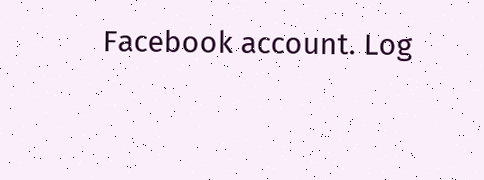Facebook account. Log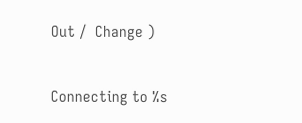Out /  Change )

Connecting to %s